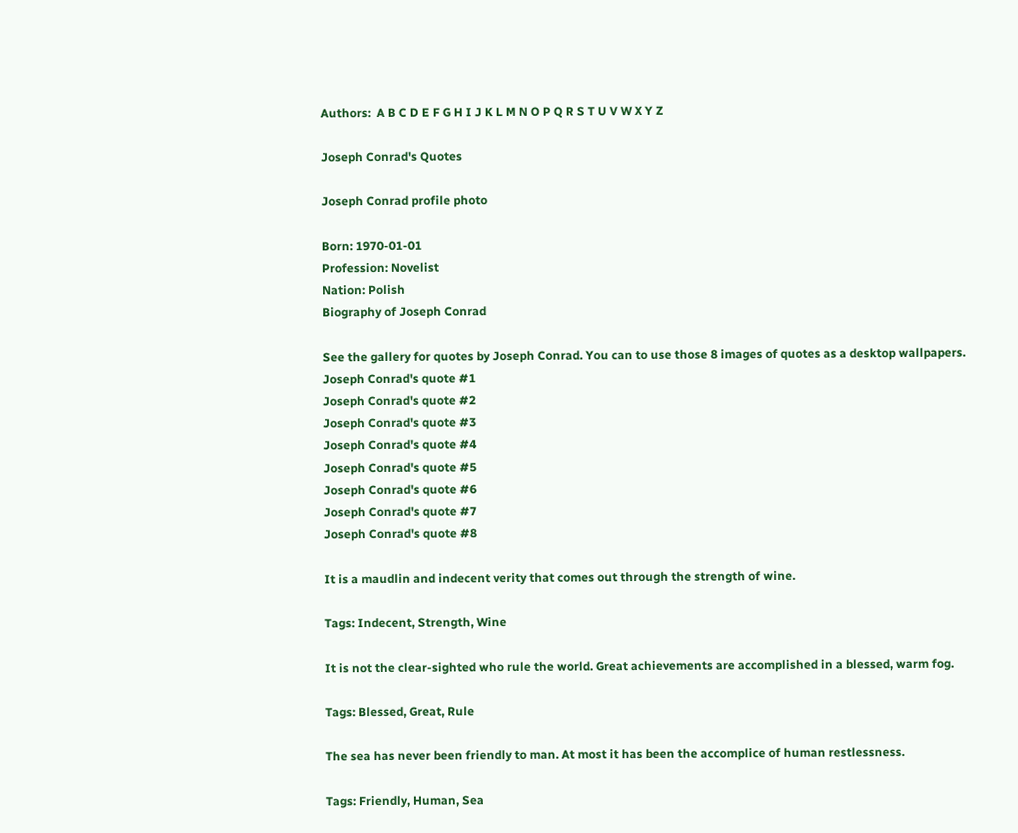Authors:  A B C D E F G H I J K L M N O P Q R S T U V W X Y Z

Joseph Conrad's Quotes

Joseph Conrad profile photo

Born: 1970-01-01
Profession: Novelist
Nation: Polish
Biography of Joseph Conrad

See the gallery for quotes by Joseph Conrad. You can to use those 8 images of quotes as a desktop wallpapers.
Joseph Conrad's quote #1
Joseph Conrad's quote #2
Joseph Conrad's quote #3
Joseph Conrad's quote #4
Joseph Conrad's quote #5
Joseph Conrad's quote #6
Joseph Conrad's quote #7
Joseph Conrad's quote #8

It is a maudlin and indecent verity that comes out through the strength of wine.

Tags: Indecent, Strength, Wine

It is not the clear-sighted who rule the world. Great achievements are accomplished in a blessed, warm fog.

Tags: Blessed, Great, Rule

The sea has never been friendly to man. At most it has been the accomplice of human restlessness.

Tags: Friendly, Human, Sea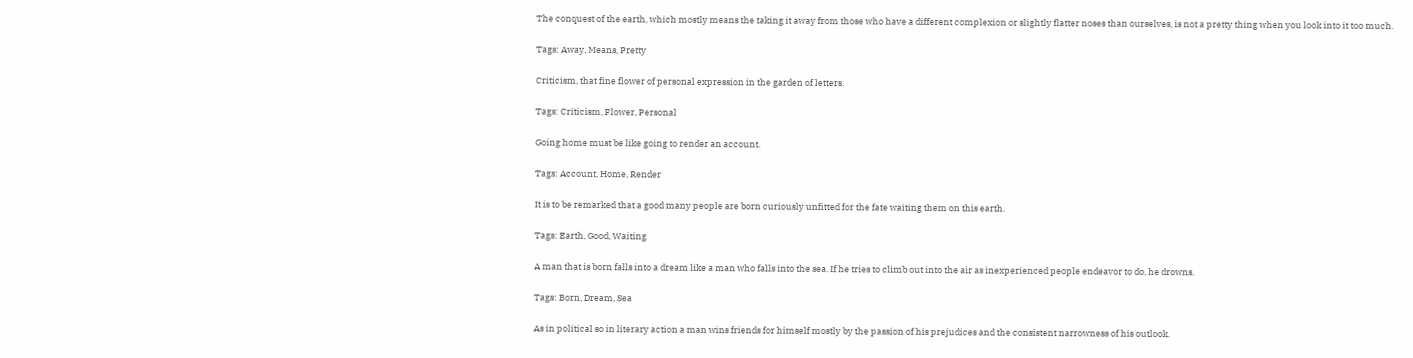The conquest of the earth, which mostly means the taking it away from those who have a different complexion or slightly flatter noses than ourselves, is not a pretty thing when you look into it too much.

Tags: Away, Means, Pretty

Criticism, that fine flower of personal expression in the garden of letters.

Tags: Criticism, Flower, Personal

Going home must be like going to render an account.

Tags: Account, Home, Render

It is to be remarked that a good many people are born curiously unfitted for the fate waiting them on this earth.

Tags: Earth, Good, Waiting

A man that is born falls into a dream like a man who falls into the sea. If he tries to climb out into the air as inexperienced people endeavor to do, he drowns.

Tags: Born, Dream, Sea

As in political so in literary action a man wins friends for himself mostly by the passion of his prejudices and the consistent narrowness of his outlook.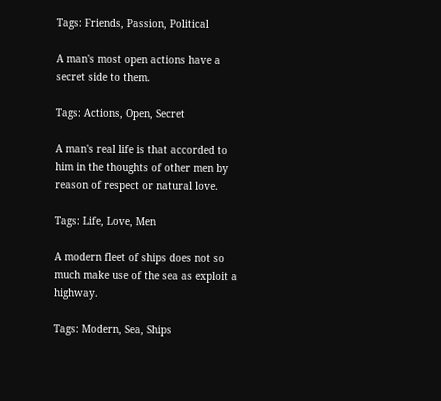Tags: Friends, Passion, Political

A man's most open actions have a secret side to them.

Tags: Actions, Open, Secret

A man's real life is that accorded to him in the thoughts of other men by reason of respect or natural love.

Tags: Life, Love, Men

A modern fleet of ships does not so much make use of the sea as exploit a highway.

Tags: Modern, Sea, Ships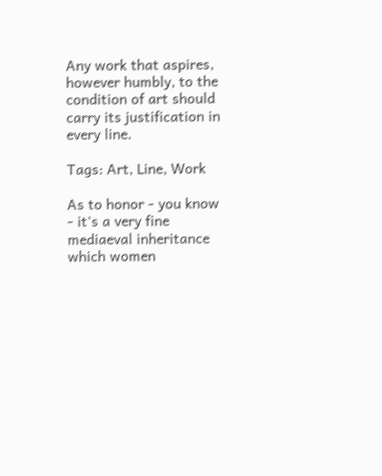Any work that aspires, however humbly, to the condition of art should carry its justification in every line.

Tags: Art, Line, Work

As to honor - you know - it's a very fine mediaeval inheritance which women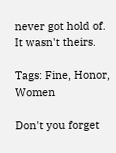never got hold of. It wasn't theirs.

Tags: Fine, Honor, Women

Don't you forget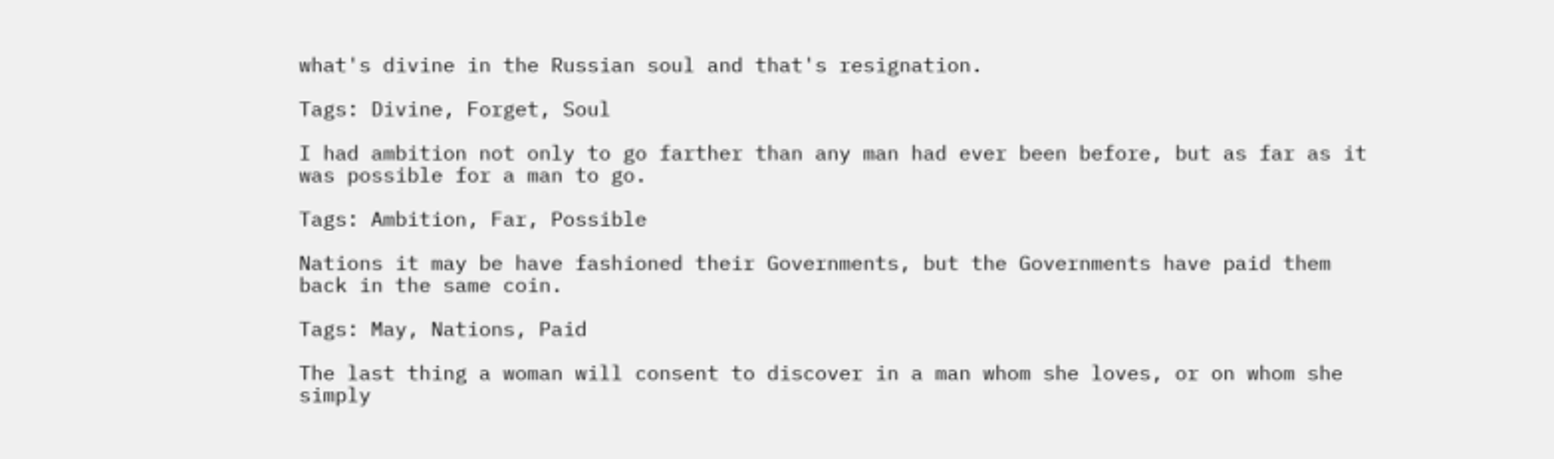what's divine in the Russian soul and that's resignation.

Tags: Divine, Forget, Soul

I had ambition not only to go farther than any man had ever been before, but as far as it was possible for a man to go.

Tags: Ambition, Far, Possible

Nations it may be have fashioned their Governments, but the Governments have paid them back in the same coin.

Tags: May, Nations, Paid

The last thing a woman will consent to discover in a man whom she loves, or on whom she simply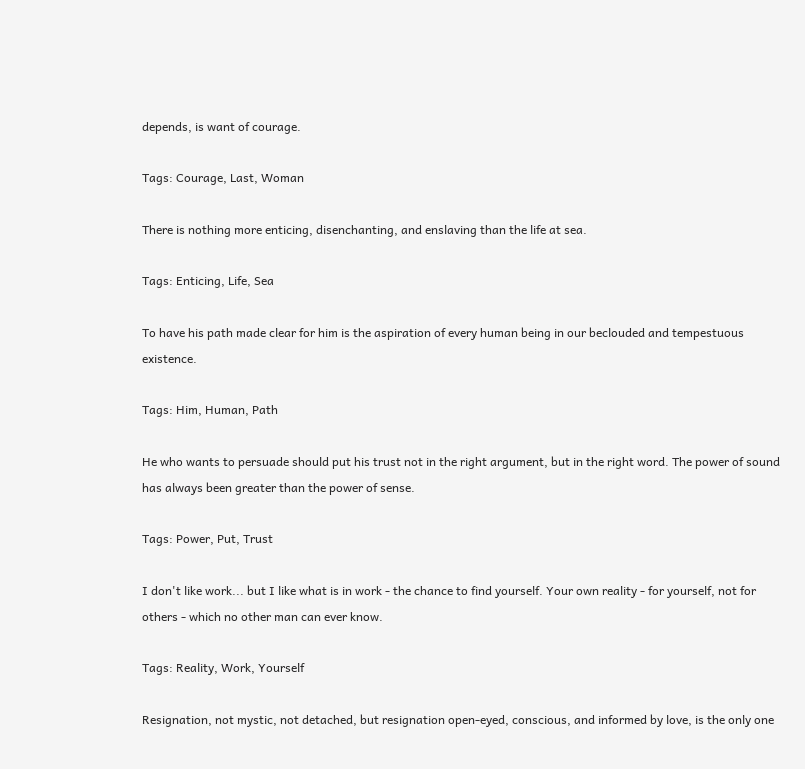depends, is want of courage.

Tags: Courage, Last, Woman

There is nothing more enticing, disenchanting, and enslaving than the life at sea.

Tags: Enticing, Life, Sea

To have his path made clear for him is the aspiration of every human being in our beclouded and tempestuous existence.

Tags: Him, Human, Path

He who wants to persuade should put his trust not in the right argument, but in the right word. The power of sound has always been greater than the power of sense.

Tags: Power, Put, Trust

I don't like work... but I like what is in work - the chance to find yourself. Your own reality - for yourself, not for others - which no other man can ever know.

Tags: Reality, Work, Yourself

Resignation, not mystic, not detached, but resignation open-eyed, conscious, and informed by love, is the only one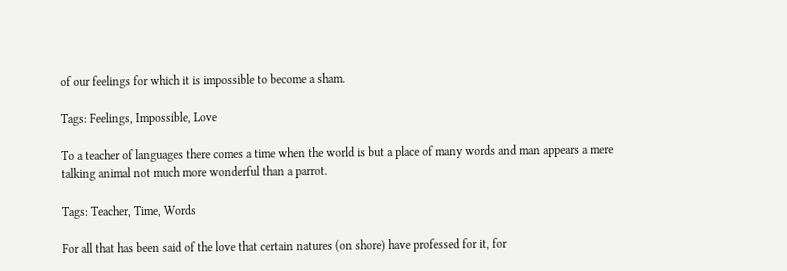of our feelings for which it is impossible to become a sham.

Tags: Feelings, Impossible, Love

To a teacher of languages there comes a time when the world is but a place of many words and man appears a mere talking animal not much more wonderful than a parrot.

Tags: Teacher, Time, Words

For all that has been said of the love that certain natures (on shore) have professed for it, for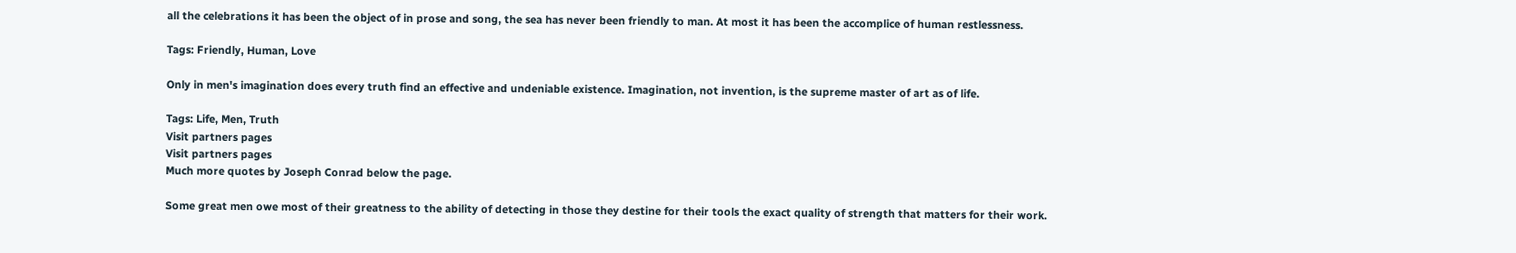all the celebrations it has been the object of in prose and song, the sea has never been friendly to man. At most it has been the accomplice of human restlessness.

Tags: Friendly, Human, Love

Only in men's imagination does every truth find an effective and undeniable existence. Imagination, not invention, is the supreme master of art as of life.

Tags: Life, Men, Truth
Visit partners pages
Visit partners pages
Much more quotes by Joseph Conrad below the page.

Some great men owe most of their greatness to the ability of detecting in those they destine for their tools the exact quality of strength that matters for their work.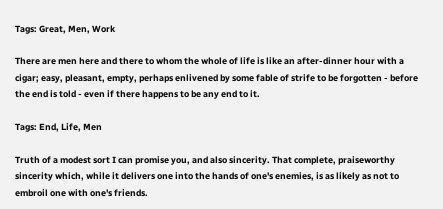Tags: Great, Men, Work

There are men here and there to whom the whole of life is like an after-dinner hour with a cigar; easy, pleasant, empty, perhaps enlivened by some fable of strife to be forgotten - before the end is told - even if there happens to be any end to it.

Tags: End, Life, Men

Truth of a modest sort I can promise you, and also sincerity. That complete, praiseworthy sincerity which, while it delivers one into the hands of one's enemies, is as likely as not to embroil one with one's friends.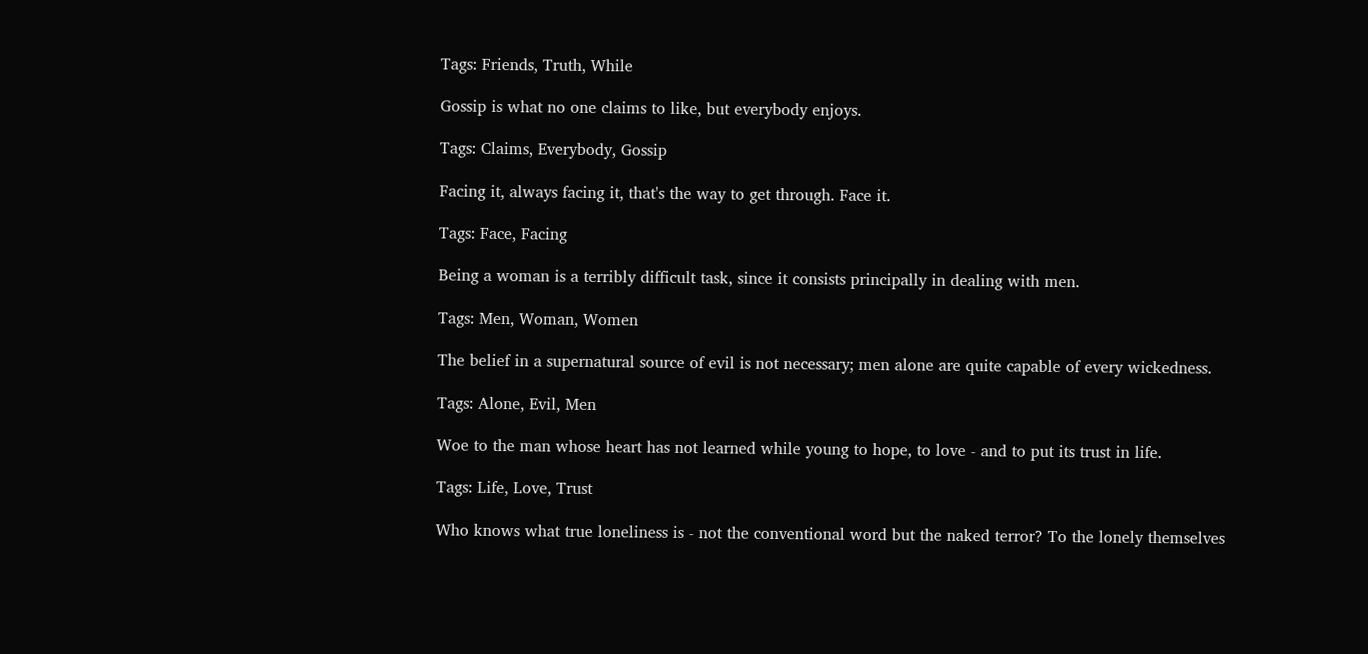Tags: Friends, Truth, While

Gossip is what no one claims to like, but everybody enjoys.

Tags: Claims, Everybody, Gossip

Facing it, always facing it, that's the way to get through. Face it.

Tags: Face, Facing

Being a woman is a terribly difficult task, since it consists principally in dealing with men.

Tags: Men, Woman, Women

The belief in a supernatural source of evil is not necessary; men alone are quite capable of every wickedness.

Tags: Alone, Evil, Men

Woe to the man whose heart has not learned while young to hope, to love - and to put its trust in life.

Tags: Life, Love, Trust

Who knows what true loneliness is - not the conventional word but the naked terror? To the lonely themselves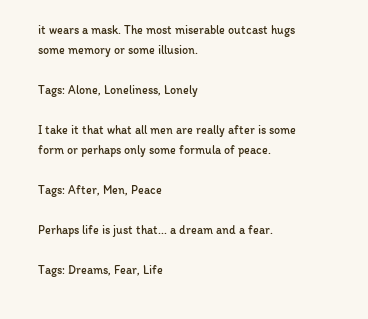it wears a mask. The most miserable outcast hugs some memory or some illusion.

Tags: Alone, Loneliness, Lonely

I take it that what all men are really after is some form or perhaps only some formula of peace.

Tags: After, Men, Peace

Perhaps life is just that... a dream and a fear.

Tags: Dreams, Fear, Life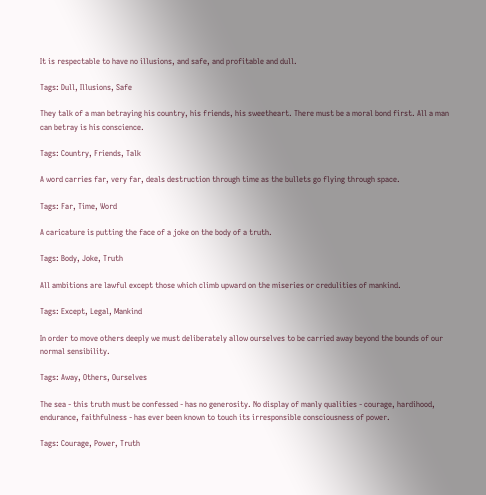It is respectable to have no illusions, and safe, and profitable and dull.

Tags: Dull, Illusions, Safe

They talk of a man betraying his country, his friends, his sweetheart. There must be a moral bond first. All a man can betray is his conscience.

Tags: Country, Friends, Talk

A word carries far, very far, deals destruction through time as the bullets go flying through space.

Tags: Far, Time, Word

A caricature is putting the face of a joke on the body of a truth.

Tags: Body, Joke, Truth

All ambitions are lawful except those which climb upward on the miseries or credulities of mankind.

Tags: Except, Legal, Mankind

In order to move others deeply we must deliberately allow ourselves to be carried away beyond the bounds of our normal sensibility.

Tags: Away, Others, Ourselves

The sea - this truth must be confessed - has no generosity. No display of manly qualities - courage, hardihood, endurance, faithfulness - has ever been known to touch its irresponsible consciousness of power.

Tags: Courage, Power, Truth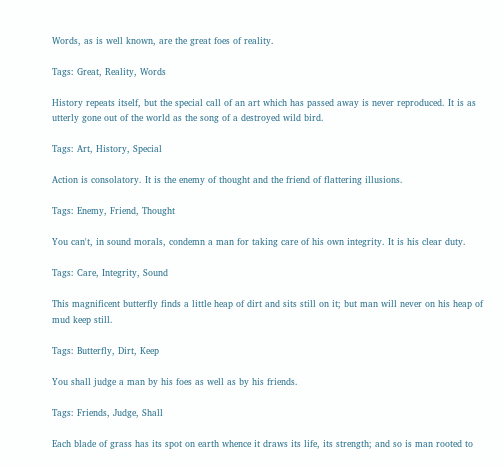Words, as is well known, are the great foes of reality.

Tags: Great, Reality, Words

History repeats itself, but the special call of an art which has passed away is never reproduced. It is as utterly gone out of the world as the song of a destroyed wild bird.

Tags: Art, History, Special

Action is consolatory. It is the enemy of thought and the friend of flattering illusions.

Tags: Enemy, Friend, Thought

You can't, in sound morals, condemn a man for taking care of his own integrity. It is his clear duty.

Tags: Care, Integrity, Sound

This magnificent butterfly finds a little heap of dirt and sits still on it; but man will never on his heap of mud keep still.

Tags: Butterfly, Dirt, Keep

You shall judge a man by his foes as well as by his friends.

Tags: Friends, Judge, Shall

Each blade of grass has its spot on earth whence it draws its life, its strength; and so is man rooted to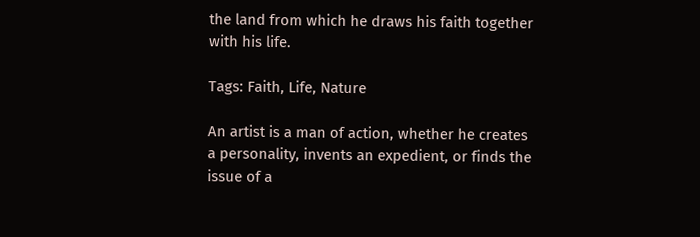the land from which he draws his faith together with his life.

Tags: Faith, Life, Nature

An artist is a man of action, whether he creates a personality, invents an expedient, or finds the issue of a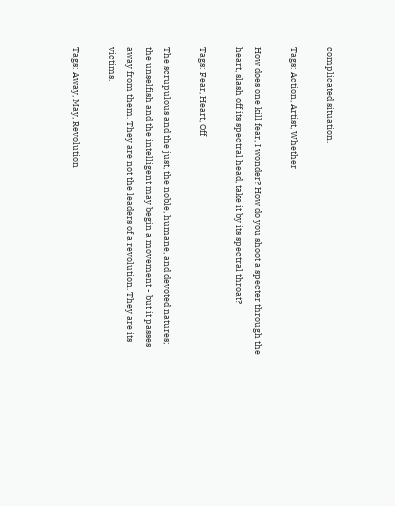complicated situation.

Tags: Action, Artist, Whether

How does one kill fear, I wonder? How do you shoot a specter through the heart, slash off its spectral head, take it by its spectral throat?

Tags: Fear, Heart, Off

The scrupulous and the just, the noble, humane, and devoted natures; the unselfish and the intelligent may begin a movement - but it passes away from them. They are not the leaders of a revolution. They are its victims.

Tags: Away, May, Revolution